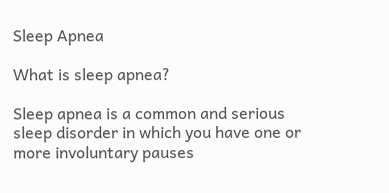Sleep Apnea

What is sleep apnea?

Sleep apnea is a common and serious sleep disorder in which you have one or more involuntary pauses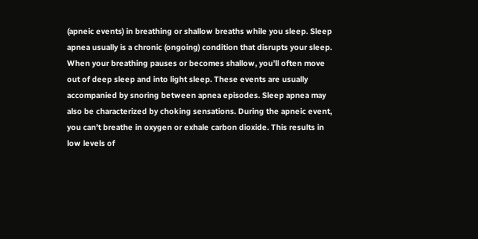(apneic events) in breathing or shallow breaths while you sleep. Sleep apnea usually is a chronic (ongoing) condition that disrupts your sleep. When your breathing pauses or becomes shallow, you’ll often move out of deep sleep and into light sleep. These events are usually accompanied by snoring between apnea episodes. Sleep apnea may also be characterized by choking sensations. During the apneic event, you can’t breathe in oxygen or exhale carbon dioxide. This results in low levels of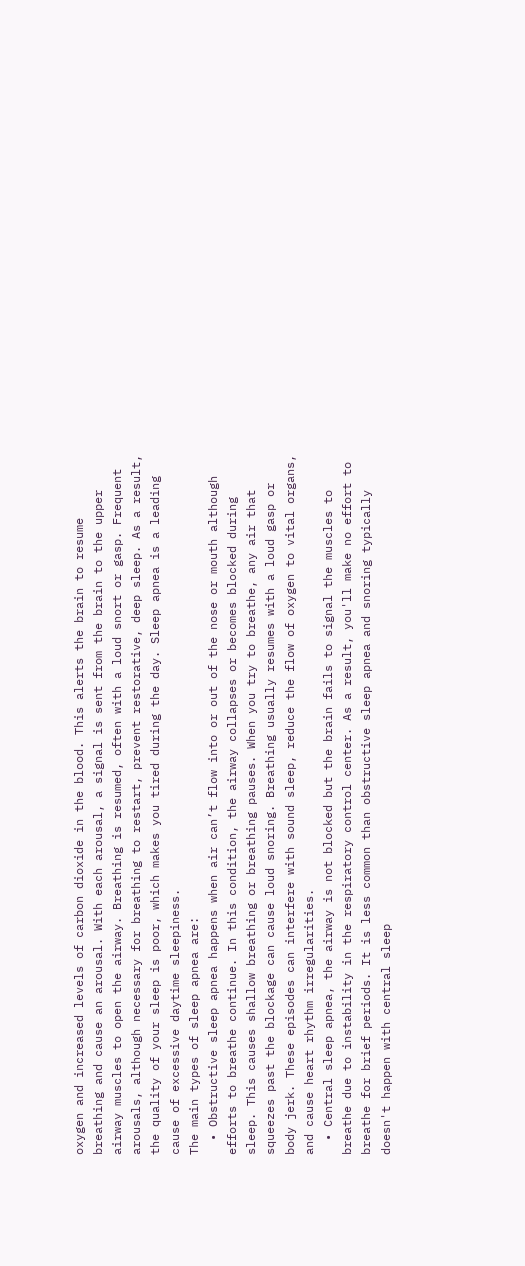oxygen and increased levels of carbon dioxide in the blood. This alerts the brain to resume breathing and cause an arousal. With each arousal, a signal is sent from the brain to the upper airway muscles to open the airway. Breathing is resumed, often with a loud snort or gasp. Frequent arousals, although necessary for breathing to restart, prevent restorative, deep sleep. As a result, the quality of your sleep is poor, which makes you tired during the day. Sleep apnea is a leading cause of excessive daytime sleepiness.
The main types of sleep apnea are:
  • Obstructive sleep apnea happens when air can’t flow into or out of the nose or mouth although efforts to breathe continue. In this condition, the airway collapses or becomes blocked during sleep. This causes shallow breathing or breathing pauses. When you try to breathe, any air that squeezes past the blockage can cause loud snoring. Breathing usually resumes with a loud gasp or body jerk. These episodes can interfere with sound sleep, reduce the flow of oxygen to vital organs, and cause heart rhythm irregularities.
  • Central sleep apnea, the airway is not blocked but the brain fails to signal the muscles to breathe due to instability in the respiratory control center. As a result, you'll make no effort to breathe for brief periods. It is less common than obstructive sleep apnea and snoring typically doesn't happen with central sleep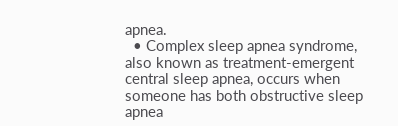apnea.
  • Complex sleep apnea syndrome, also known as treatment-emergent central sleep apnea, occurs when someone has both obstructive sleep apnea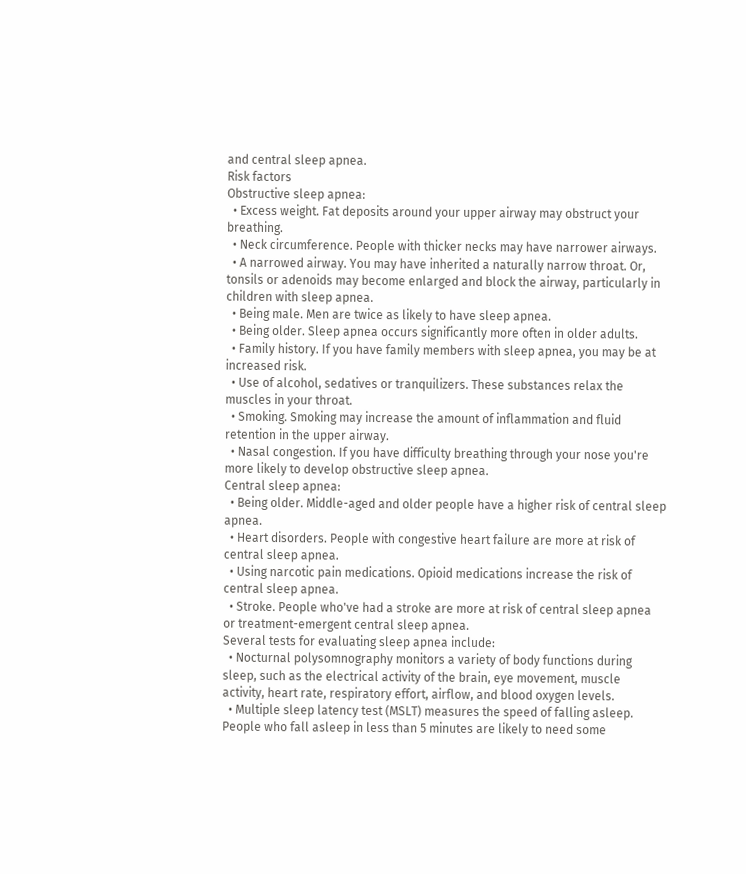and central sleep apnea.
Risk factors
Obstructive sleep apnea:
  • Excess weight. Fat deposits around your upper airway may obstruct your breathing.
  • Neck circumference. People with thicker necks may have narrower airways.
  • A narrowed airway. You may have inherited a naturally narrow throat. Or, tonsils or adenoids may become enlarged and block the airway, particularly in children with sleep apnea.
  • Being male. Men are twice as likely to have sleep apnea.
  • Being older. Sleep apnea occurs significantly more often in older adults.
  • Family history. If you have family members with sleep apnea, you may be at increased risk.
  • Use of alcohol, sedatives or tranquilizers. These substances relax the muscles in your throat.
  • Smoking. Smoking may increase the amount of inflammation and fluid retention in the upper airway.
  • Nasal congestion. If you have difficulty breathing through your nose you're more likely to develop obstructive sleep apnea.
Central sleep apnea:
  • Being older. Middle-aged and older people have a higher risk of central sleep apnea.
  • Heart disorders. People with congestive heart failure are more at risk of central sleep apnea.
  • Using narcotic pain medications. Opioid medications increase the risk of central sleep apnea.
  • Stroke. People who've had a stroke are more at risk of central sleep apnea or treatment-emergent central sleep apnea.
Several tests for evaluating sleep apnea include:
  • Nocturnal polysomnography monitors a variety of body functions during sleep, such as the electrical activity of the brain, eye movement, muscle activity, heart rate, respiratory effort, airflow, and blood oxygen levels.
  • Multiple sleep latency test (MSLT) measures the speed of falling asleep. People who fall asleep in less than 5 minutes are likely to need some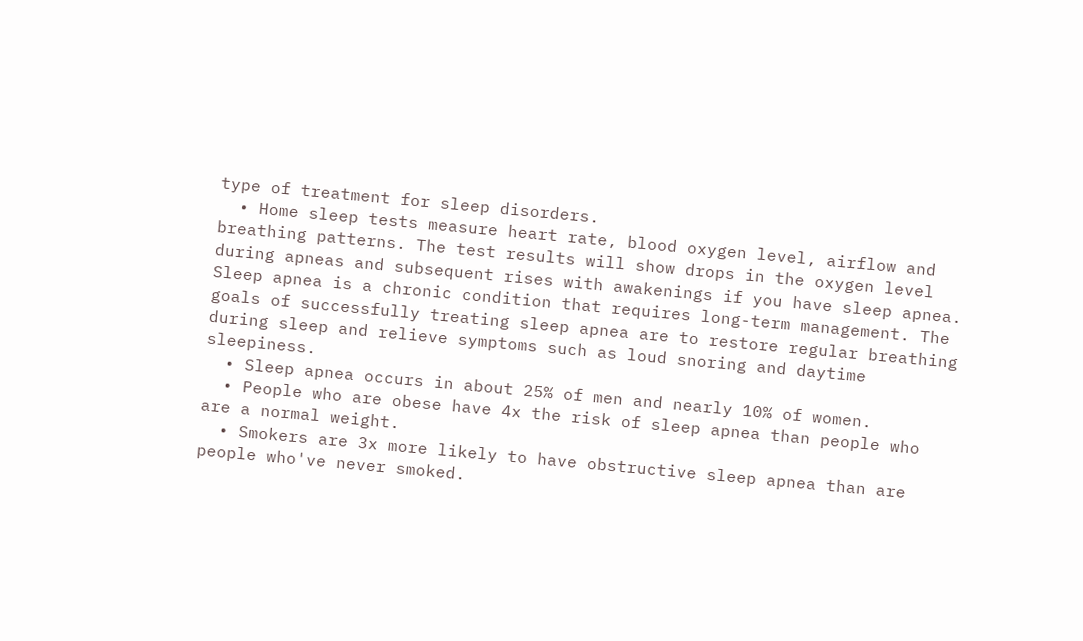type of treatment for sleep disorders.
  • Home sleep tests measure heart rate, blood oxygen level, airflow and breathing patterns. The test results will show drops in the oxygen level during apneas and subsequent rises with awakenings if you have sleep apnea.
Sleep apnea is a chronic condition that requires long-term management. The goals of successfully treating sleep apnea are to restore regular breathing during sleep and relieve symptoms such as loud snoring and daytime sleepiness.
  • Sleep apnea occurs in about 25% of men and nearly 10% of women.
  • People who are obese have 4x the risk of sleep apnea than people who are a normal weight.
  • Smokers are 3x more likely to have obstructive sleep apnea than are people who've never smoked.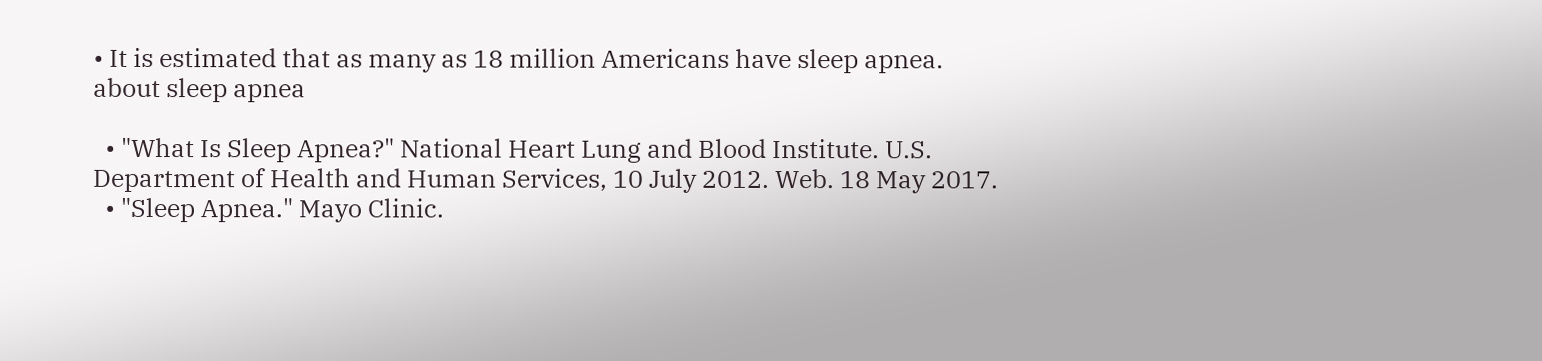• It is estimated that as many as 18 million Americans have sleep apnea.
about sleep apnea

  • "What Is Sleep Apnea?" National Heart Lung and Blood Institute. U.S. Department of Health and Human Services, 10 July 2012. Web. 18 May 2017.
  • "Sleep Apnea." Mayo Clinic.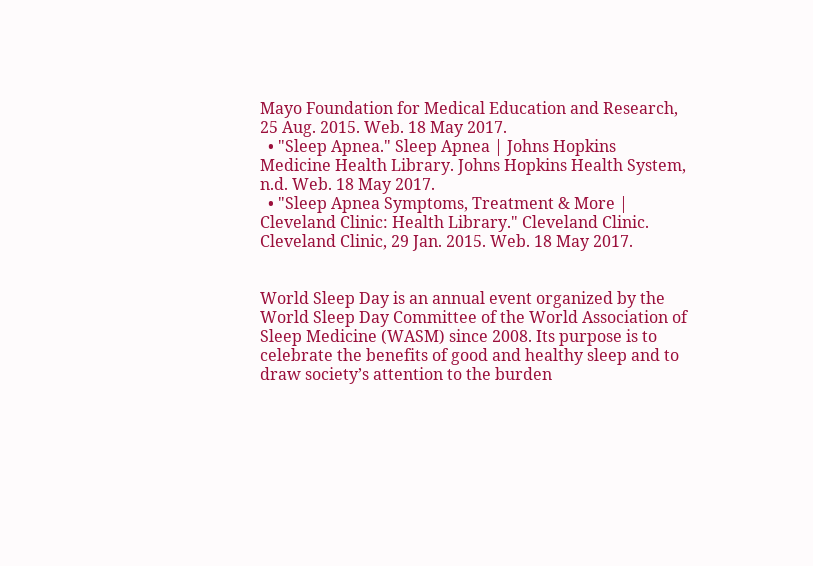Mayo Foundation for Medical Education and Research, 25 Aug. 2015. Web. 18 May 2017.
  • "Sleep Apnea." Sleep Apnea | Johns Hopkins Medicine Health Library. Johns Hopkins Health System, n.d. Web. 18 May 2017.
  • "Sleep Apnea Symptoms, Treatment & More | Cleveland Clinic: Health Library." Cleveland Clinic. Cleveland Clinic, 29 Jan. 2015. Web. 18 May 2017.


World Sleep Day is an annual event organized by the World Sleep Day Committee of the World Association of Sleep Medicine (WASM) since 2008. Its purpose is to celebrate the benefits of good and healthy sleep and to draw society’s attention to the burden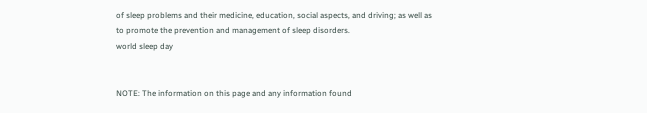of sleep problems and their medicine, education, social aspects, and driving; as well as to promote the prevention and management of sleep disorders.
world sleep day


NOTE: The information on this page and any information found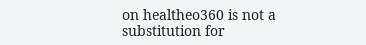on healtheo360 is not a substitution for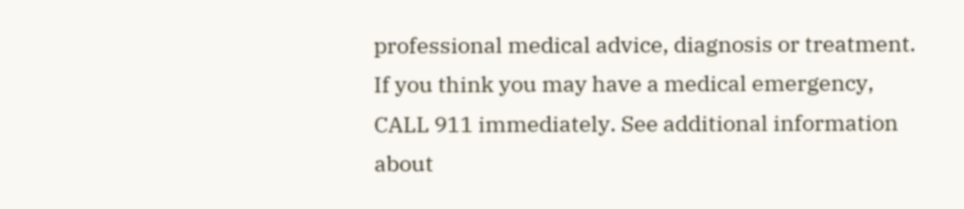professional medical advice, diagnosis or treatment. If you think you may have a medical emergency, CALL 911 immediately. See additional information about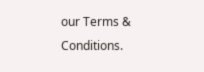our Terms & Conditions.